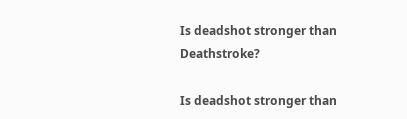Is deadshot stronger than Deathstroke?

Is deadshot stronger than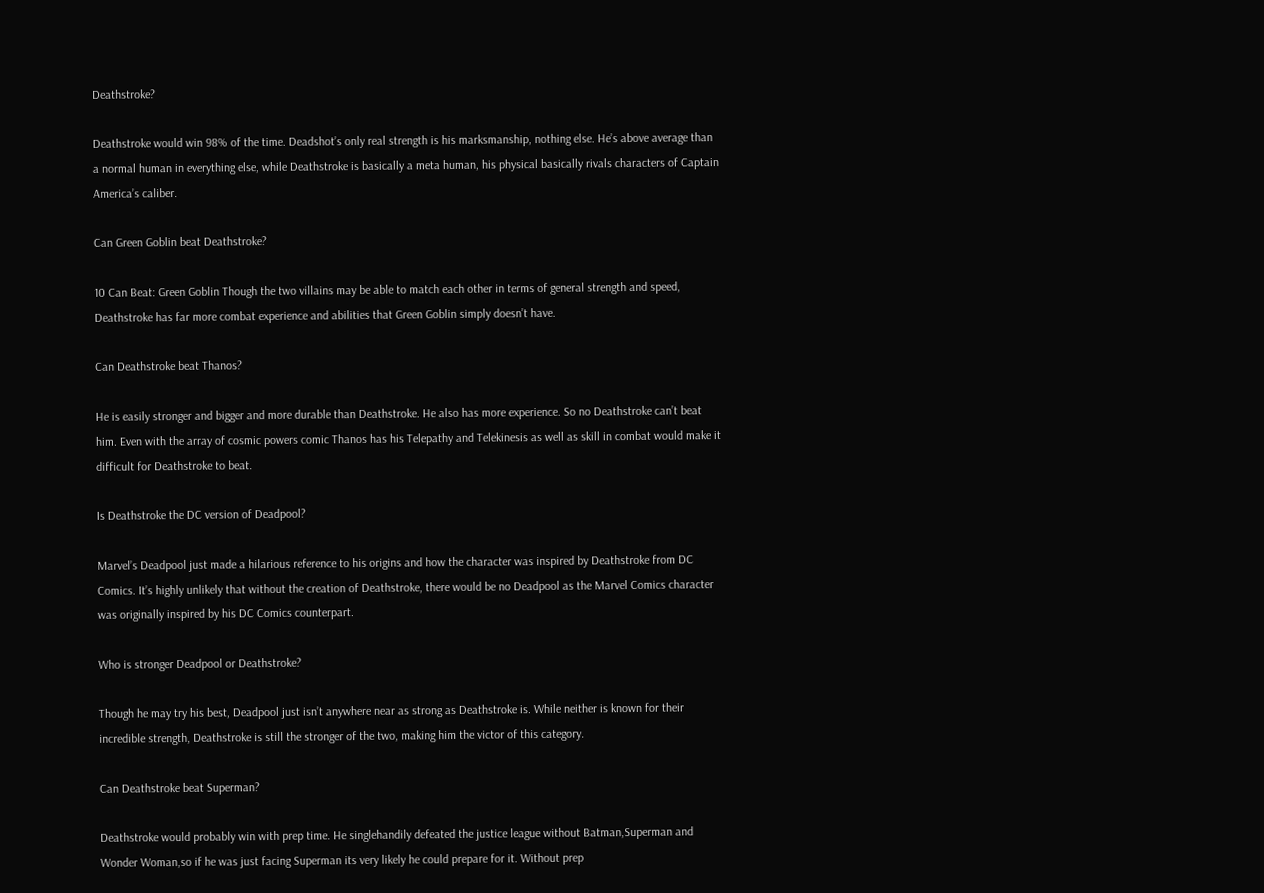Deathstroke?

Deathstroke would win 98% of the time. Deadshot’s only real strength is his marksmanship, nothing else. He’s above average than a normal human in everything else, while Deathstroke is basically a meta human, his physical basically rivals characters of Captain America’s caliber.

Can Green Goblin beat Deathstroke?

10 Can Beat: Green Goblin Though the two villains may be able to match each other in terms of general strength and speed, Deathstroke has far more combat experience and abilities that Green Goblin simply doesn’t have.

Can Deathstroke beat Thanos?

He is easily stronger and bigger and more durable than Deathstroke. He also has more experience. So no Deathstroke can’t beat him. Even with the array of cosmic powers comic Thanos has his Telepathy and Telekinesis as well as skill in combat would make it difficult for Deathstroke to beat.

Is Deathstroke the DC version of Deadpool?

Marvel’s Deadpool just made a hilarious reference to his origins and how the character was inspired by Deathstroke from DC Comics. It’s highly unlikely that without the creation of Deathstroke, there would be no Deadpool as the Marvel Comics character was originally inspired by his DC Comics counterpart.

Who is stronger Deadpool or Deathstroke?

Though he may try his best, Deadpool just isn’t anywhere near as strong as Deathstroke is. While neither is known for their incredible strength, Deathstroke is still the stronger of the two, making him the victor of this category.

Can Deathstroke beat Superman?

Deathstroke would probably win with prep time. He singlehandily defeated the justice league without Batman,Superman and Wonder Woman,so if he was just facing Superman its very likely he could prepare for it. Without prep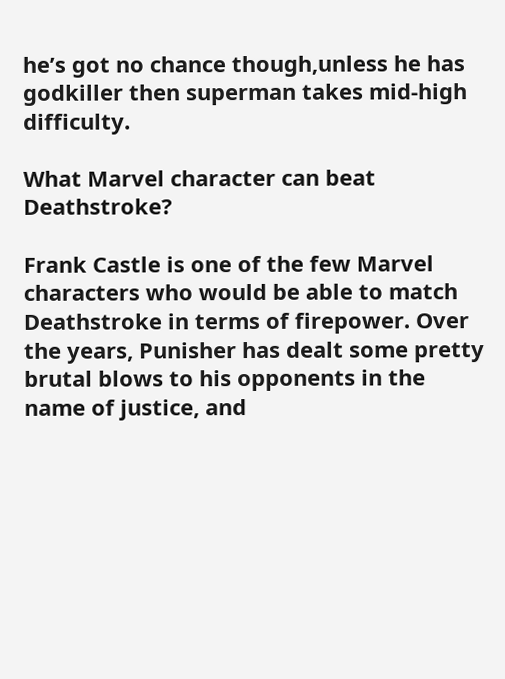he’s got no chance though,unless he has godkiller then superman takes mid-high difficulty.

What Marvel character can beat Deathstroke?

Frank Castle is one of the few Marvel characters who would be able to match Deathstroke in terms of firepower. Over the years, Punisher has dealt some pretty brutal blows to his opponents in the name of justice, and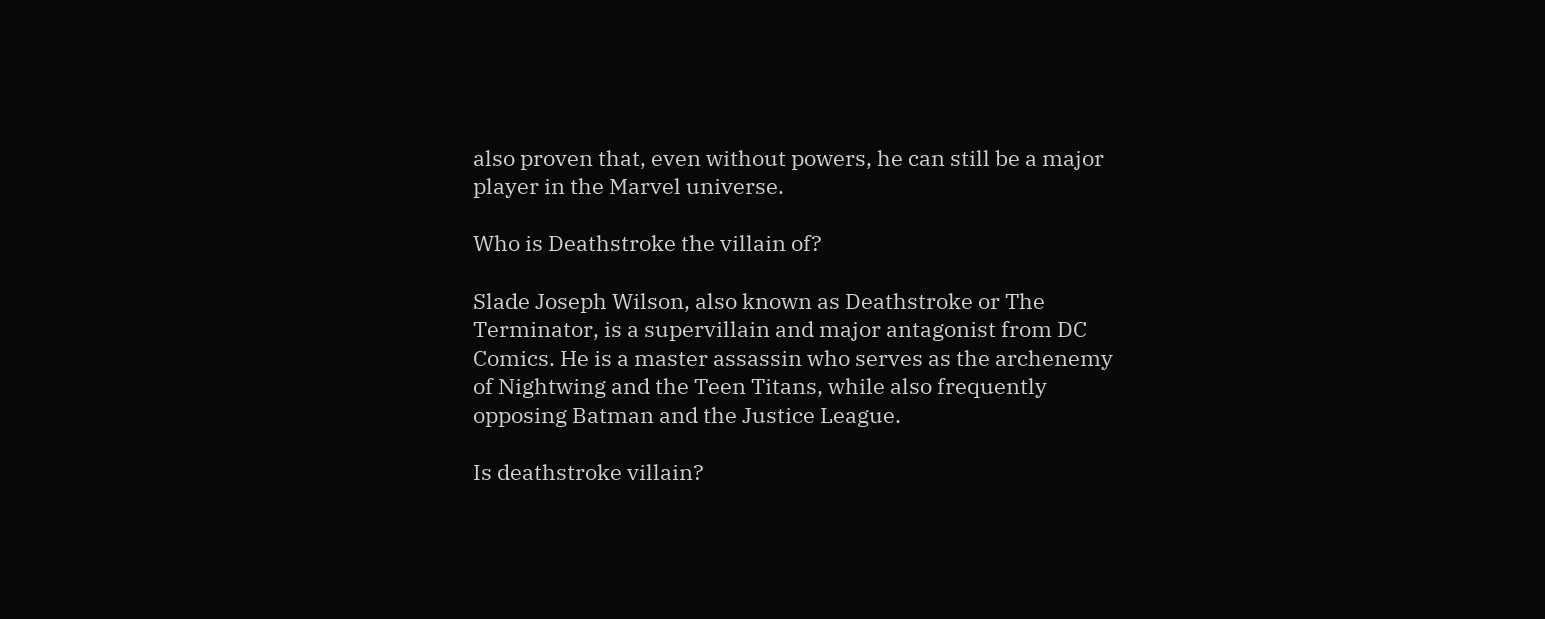also proven that, even without powers, he can still be a major player in the Marvel universe.

Who is Deathstroke the villain of?

Slade Joseph Wilson, also known as Deathstroke or The Terminator, is a supervillain and major antagonist from DC Comics. He is a master assassin who serves as the archenemy of Nightwing and the Teen Titans, while also frequently opposing Batman and the Justice League.

Is deathstroke villain?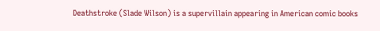Deathstroke (Slade Wilson) is a supervillain appearing in American comic books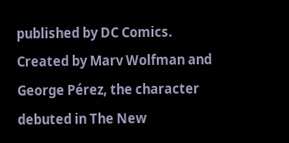published by DC Comics. Created by Marv Wolfman and George Pérez, the character debuted in The New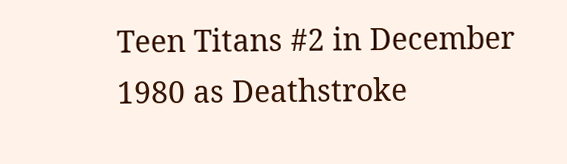Teen Titans #2 in December 1980 as Deathstroke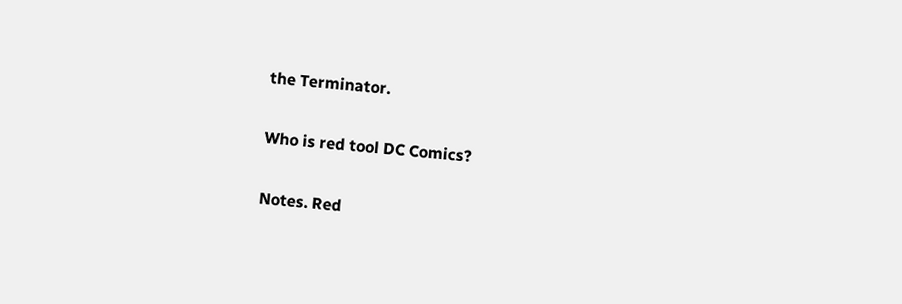the Terminator.

Who is red tool DC Comics?

Notes. Red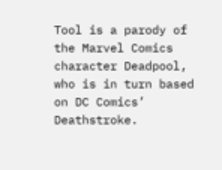Tool is a parody of the Marvel Comics character Deadpool, who is in turn based on DC Comics’ Deathstroke.